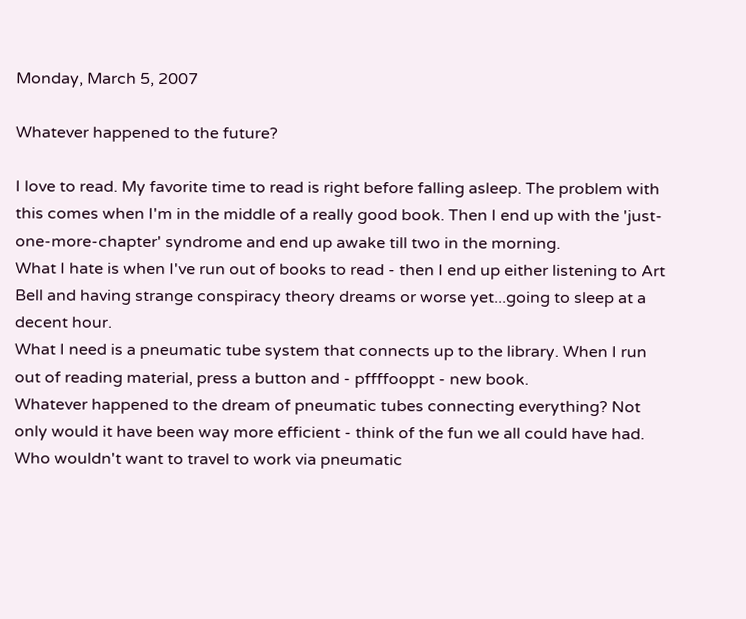Monday, March 5, 2007

Whatever happened to the future?

I love to read. My favorite time to read is right before falling asleep. The problem with this comes when I'm in the middle of a really good book. Then I end up with the 'just-one-more-chapter' syndrome and end up awake till two in the morning.
What I hate is when I've run out of books to read - then I end up either listening to Art Bell and having strange conspiracy theory dreams or worse yet...going to sleep at a decent hour.
What I need is a pneumatic tube system that connects up to the library. When I run out of reading material, press a button and - pffffooppt - new book.
Whatever happened to the dream of pneumatic tubes connecting everything? Not only would it have been way more efficient - think of the fun we all could have had. Who wouldn't want to travel to work via pneumatic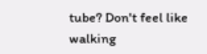tube? Don't feel like walking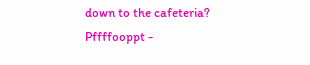down to the cafeteria? Pffffooppt -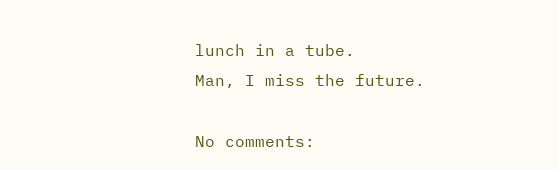lunch in a tube.
Man, I miss the future.

No comments: